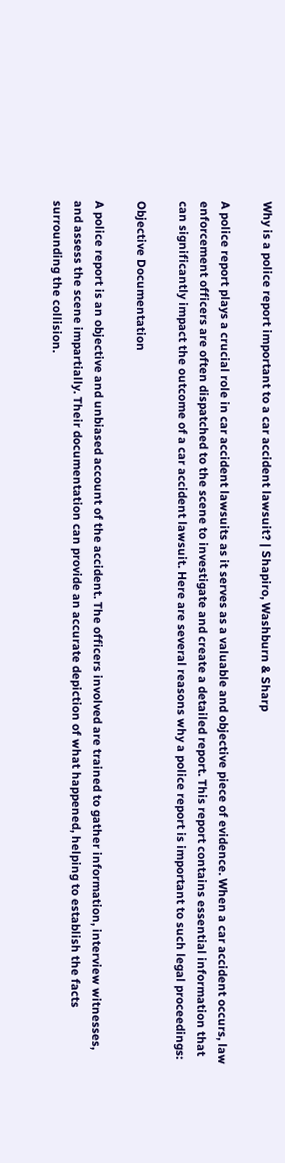Why is a police report important to a car accident lawsuit? | Shapiro, Washburn & Sharp

A police report plays a crucial role in car accident lawsuits as it serves as a valuable and objective piece of evidence. When a car accident occurs, law enforcement officers are often dispatched to the scene to investigate and create a detailed report. This report contains essential information that can significantly impact the outcome of a car accident lawsuit. Here are several reasons why a police report is important to such legal proceedings:

Objective Documentation

A police report is an objective and unbiased account of the accident. The officers involved are trained to gather information, interview witnesses, and assess the scene impartially. Their documentation can provide an accurate depiction of what happened, helping to establish the facts surrounding the collision.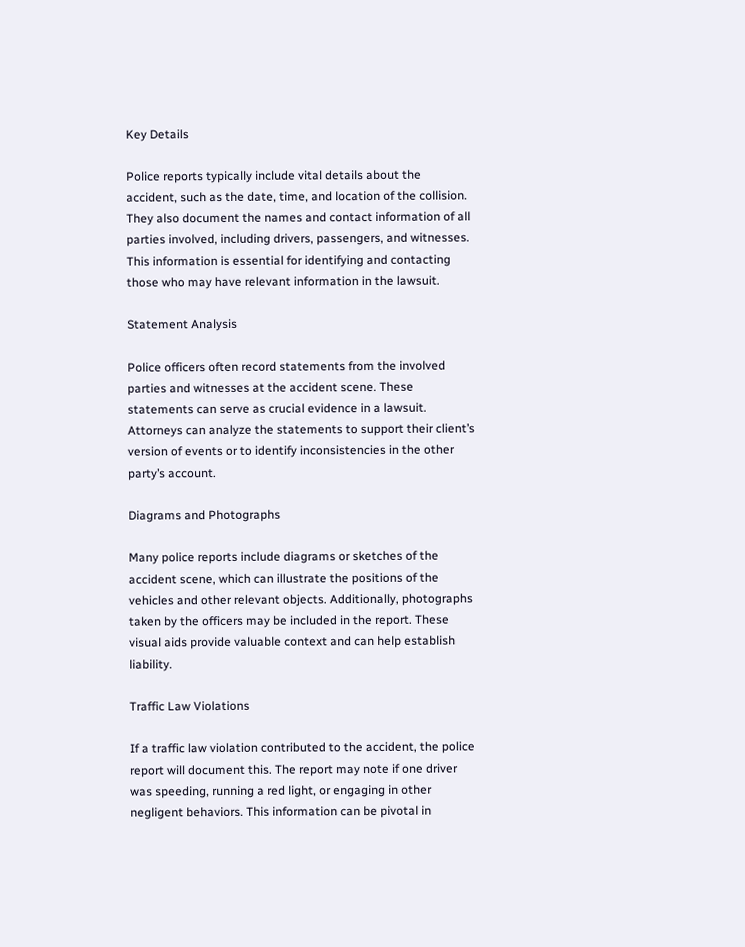Key Details

Police reports typically include vital details about the accident, such as the date, time, and location of the collision. They also document the names and contact information of all parties involved, including drivers, passengers, and witnesses. This information is essential for identifying and contacting those who may have relevant information in the lawsuit.

Statement Analysis

Police officers often record statements from the involved parties and witnesses at the accident scene. These statements can serve as crucial evidence in a lawsuit. Attorneys can analyze the statements to support their client’s version of events or to identify inconsistencies in the other party’s account.

Diagrams and Photographs

Many police reports include diagrams or sketches of the accident scene, which can illustrate the positions of the vehicles and other relevant objects. Additionally, photographs taken by the officers may be included in the report. These visual aids provide valuable context and can help establish liability.

Traffic Law Violations

If a traffic law violation contributed to the accident, the police report will document this. The report may note if one driver was speeding, running a red light, or engaging in other negligent behaviors. This information can be pivotal in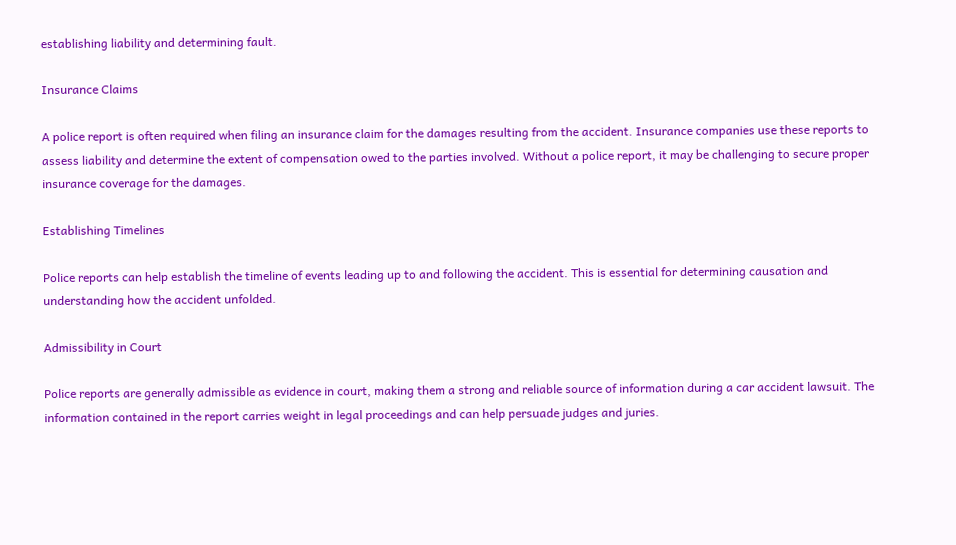establishing liability and determining fault.

Insurance Claims

A police report is often required when filing an insurance claim for the damages resulting from the accident. Insurance companies use these reports to assess liability and determine the extent of compensation owed to the parties involved. Without a police report, it may be challenging to secure proper insurance coverage for the damages.

Establishing Timelines

Police reports can help establish the timeline of events leading up to and following the accident. This is essential for determining causation and understanding how the accident unfolded.

Admissibility in Court

Police reports are generally admissible as evidence in court, making them a strong and reliable source of information during a car accident lawsuit. The information contained in the report carries weight in legal proceedings and can help persuade judges and juries.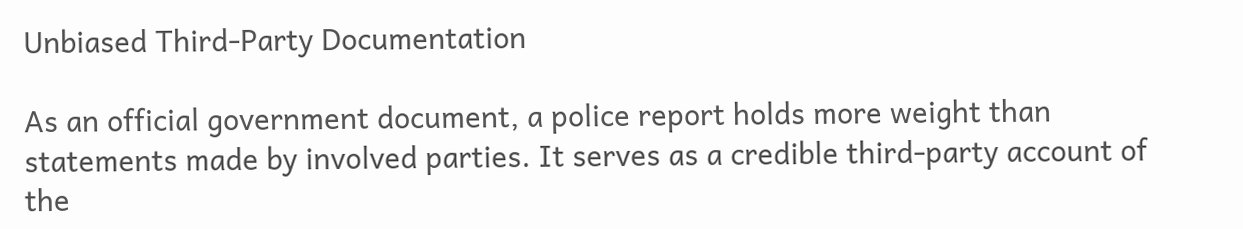Unbiased Third-Party Documentation

As an official government document, a police report holds more weight than statements made by involved parties. It serves as a credible third-party account of the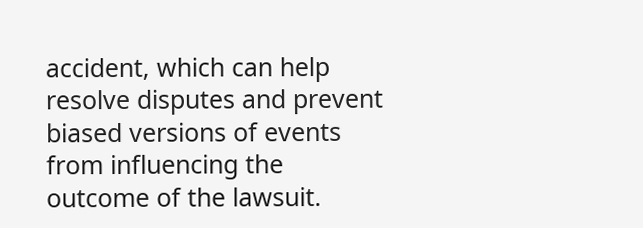accident, which can help resolve disputes and prevent biased versions of events from influencing the outcome of the lawsuit.